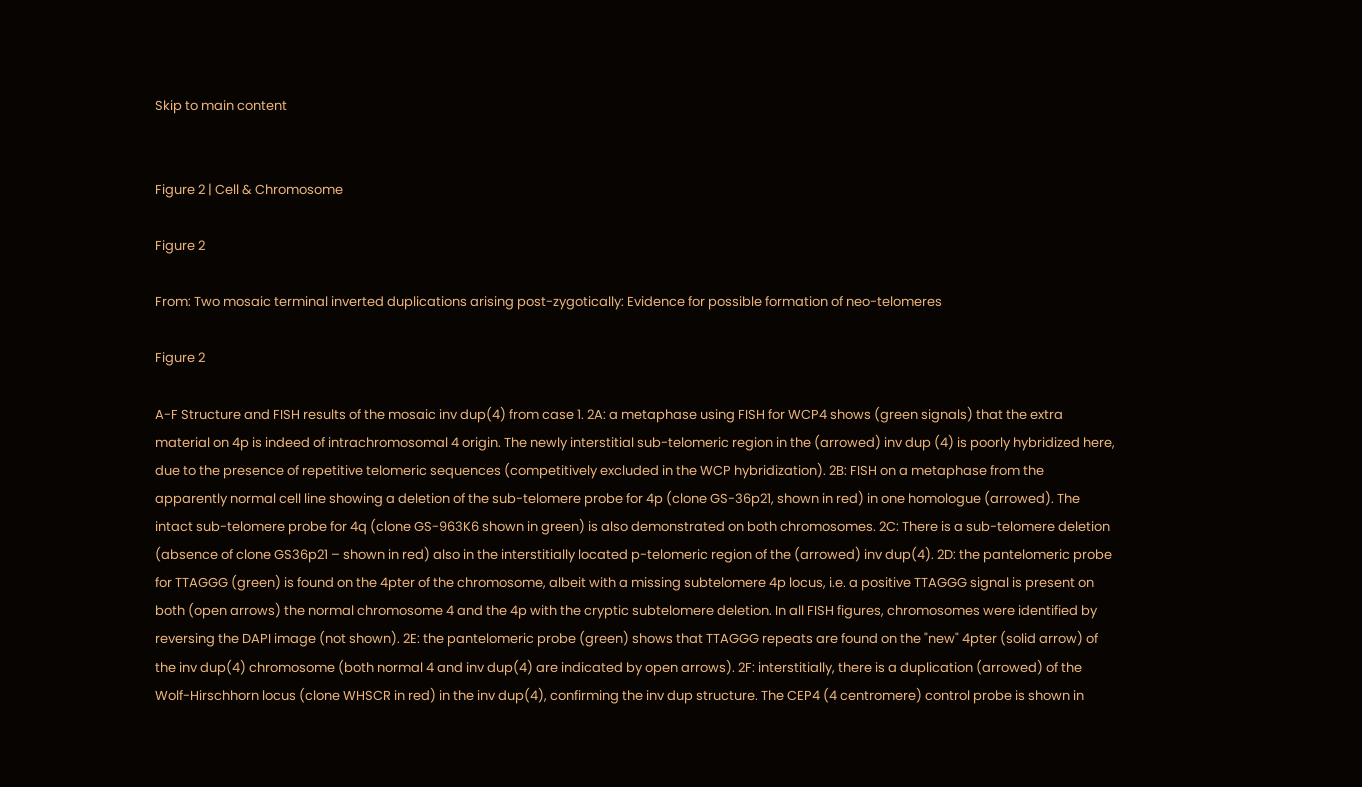Skip to main content


Figure 2 | Cell & Chromosome

Figure 2

From: Two mosaic terminal inverted duplications arising post-zygotically: Evidence for possible formation of neo-telomeres

Figure 2

A-F Structure and FISH results of the mosaic inv dup(4) from case 1. 2A: a metaphase using FISH for WCP4 shows (green signals) that the extra material on 4p is indeed of intrachromosomal 4 origin. The newly interstitial sub-telomeric region in the (arrowed) inv dup (4) is poorly hybridized here, due to the presence of repetitive telomeric sequences (competitively excluded in the WCP hybridization). 2B: FISH on a metaphase from the apparently normal cell line showing a deletion of the sub-telomere probe for 4p (clone GS-36p21, shown in red) in one homologue (arrowed). The intact sub-telomere probe for 4q (clone GS-963K6 shown in green) is also demonstrated on both chromosomes. 2C: There is a sub-telomere deletion (absence of clone GS36p21 – shown in red) also in the interstitially located p-telomeric region of the (arrowed) inv dup(4). 2D: the pantelomeric probe for TTAGGG (green) is found on the 4pter of the chromosome, albeit with a missing subtelomere 4p locus, i.e. a positive TTAGGG signal is present on both (open arrows) the normal chromosome 4 and the 4p with the cryptic subtelomere deletion. In all FISH figures, chromosomes were identified by reversing the DAPI image (not shown). 2E: the pantelomeric probe (green) shows that TTAGGG repeats are found on the "new" 4pter (solid arrow) of the inv dup(4) chromosome (both normal 4 and inv dup(4) are indicated by open arrows). 2F: interstitially, there is a duplication (arrowed) of the Wolf-Hirschhorn locus (clone WHSCR in red) in the inv dup(4), confirming the inv dup structure. The CEP4 (4 centromere) control probe is shown in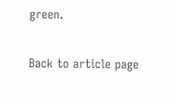green.

Back to article page